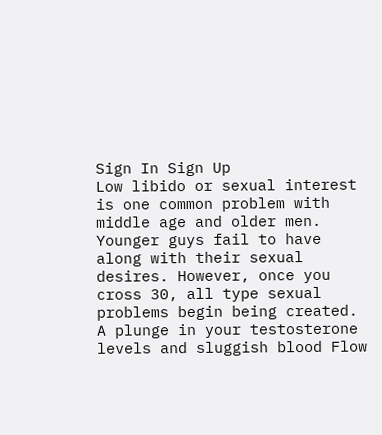Sign In Sign Up
Low libido or sexual interest is one common problem with middle age and older men. Younger guys fail to have along with their sexual desires. However, once you cross 30, all type sexual problems begin being created. A plunge in your testosterone levels and sluggish blood Flow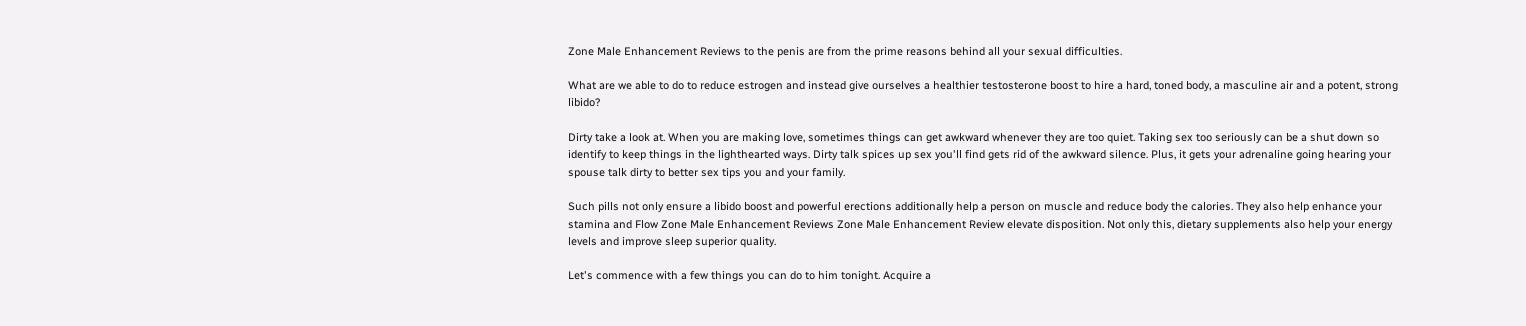Zone Male Enhancement Reviews to the penis are from the prime reasons behind all your sexual difficulties.

What are we able to do to reduce estrogen and instead give ourselves a healthier testosterone boost to hire a hard, toned body, a masculine air and a potent, strong libido?

Dirty take a look at. When you are making love, sometimes things can get awkward whenever they are too quiet. Taking sex too seriously can be a shut down so identify to keep things in the lighthearted ways. Dirty talk spices up sex you'll find gets rid of the awkward silence. Plus, it gets your adrenaline going hearing your spouse talk dirty to better sex tips you and your family.

Such pills not only ensure a libido boost and powerful erections additionally help a person on muscle and reduce body the calories. They also help enhance your stamina and Flow Zone Male Enhancement Reviews Zone Male Enhancement Review elevate disposition. Not only this, dietary supplements also help your energy levels and improve sleep superior quality.

Let's commence with a few things you can do to him tonight. Acquire a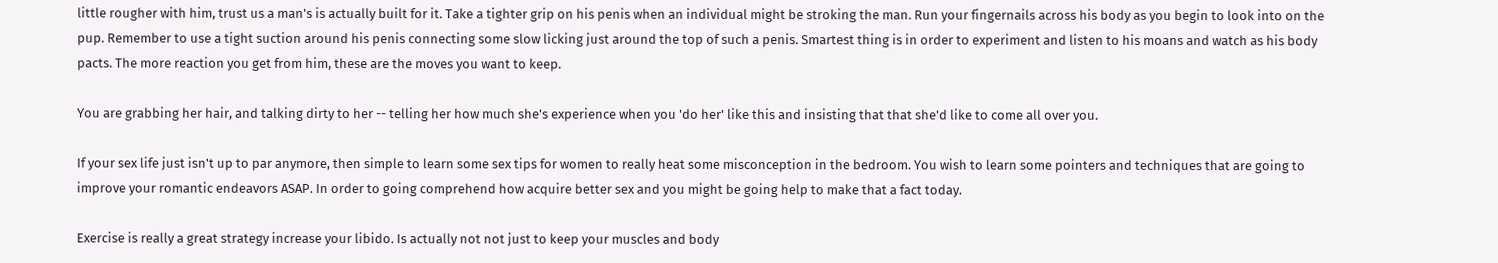little rougher with him, trust us a man's is actually built for it. Take a tighter grip on his penis when an individual might be stroking the man. Run your fingernails across his body as you begin to look into on the pup. Remember to use a tight suction around his penis connecting some slow licking just around the top of such a penis. Smartest thing is in order to experiment and listen to his moans and watch as his body pacts. The more reaction you get from him, these are the moves you want to keep.

You are grabbing her hair, and talking dirty to her -- telling her how much she's experience when you 'do her' like this and insisting that that she'd like to come all over you.

If your sex life just isn't up to par anymore, then simple to learn some sex tips for women to really heat some misconception in the bedroom. You wish to learn some pointers and techniques that are going to improve your romantic endeavors ASAP. In order to going comprehend how acquire better sex and you might be going help to make that a fact today.

Exercise is really a great strategy increase your libido. Is actually not not just to keep your muscles and body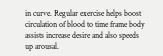in curve. Regular exercise helps boost circulation of blood to time frame body assists increase desire and also speeds up arousal.